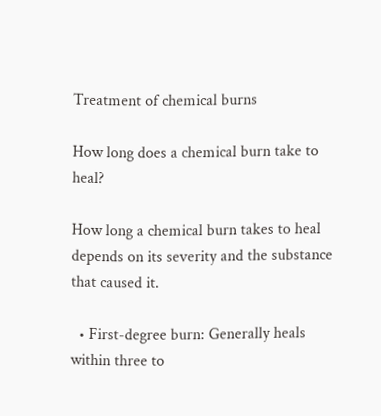Treatment of chemical burns

How long does a chemical burn take to heal?

How long a chemical burn takes to heal depends on its severity and the substance that caused it.

  • First-degree burn: Generally heals within three to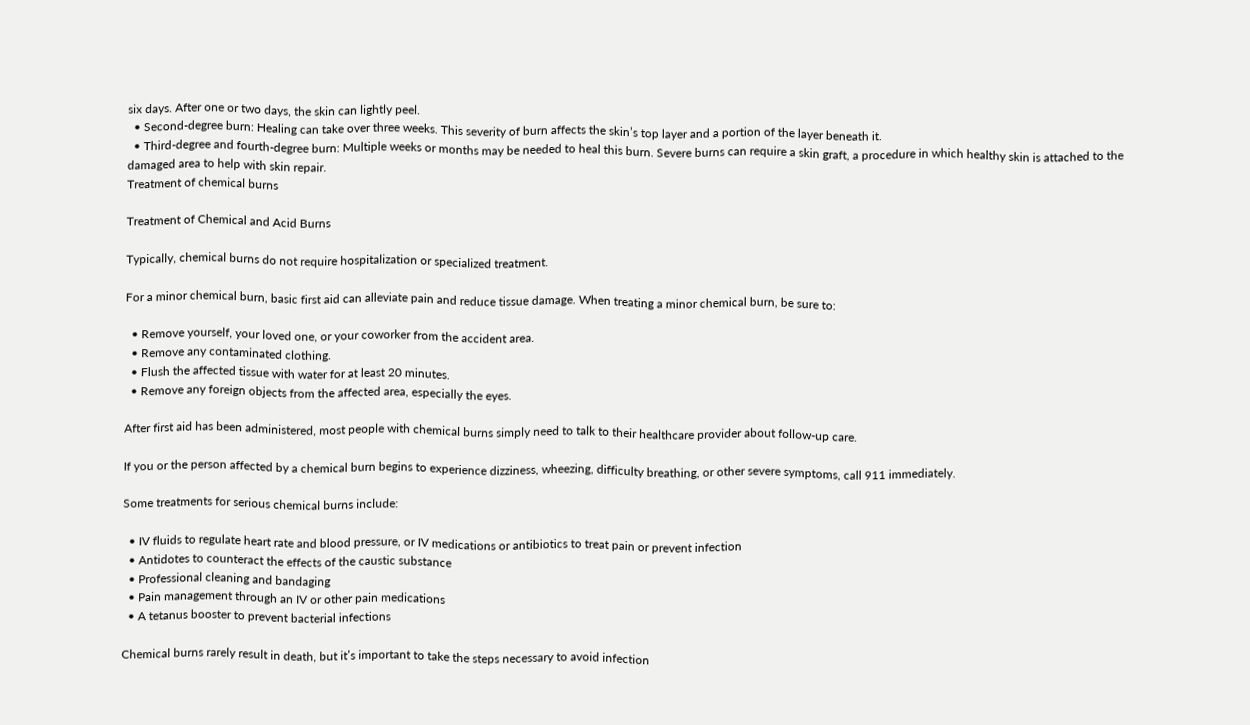six days. After one or two days, the skin can lightly peel.
  • Second-degree burn: Healing can take over three weeks. This severity of burn affects the skin’s top layer and a portion of the layer beneath it.
  • Third-degree and fourth-degree burn: Multiple weeks or months may be needed to heal this burn. Severe burns can require a skin graft, a procedure in which healthy skin is attached to the damaged area to help with skin repair.
Treatment of chemical burns

Treatment of Chemical and Acid Burns

Typically, chemical burns do not require hospitalization or specialized treatment.

For a minor chemical burn, basic first aid can alleviate pain and reduce tissue damage. When treating a minor chemical burn, be sure to:

  • Remove yourself, your loved one, or your coworker from the accident area.
  • Remove any contaminated clothing.
  • Flush the affected tissue with water for at least 20 minutes.
  • Remove any foreign objects from the affected area, especially the eyes.

After first aid has been administered, most people with chemical burns simply need to talk to their healthcare provider about follow-up care.

If you or the person affected by a chemical burn begins to experience dizziness, wheezing, difficulty breathing, or other severe symptoms, call 911 immediately.

Some treatments for serious chemical burns include:

  • IV fluids to regulate heart rate and blood pressure, or IV medications or antibiotics to treat pain or prevent infection
  • Antidotes to counteract the effects of the caustic substance
  • Professional cleaning and bandaging
  • Pain management through an IV or other pain medications
  • A tetanus booster to prevent bacterial infections

Chemical burns rarely result in death, but it’s important to take the steps necessary to avoid infection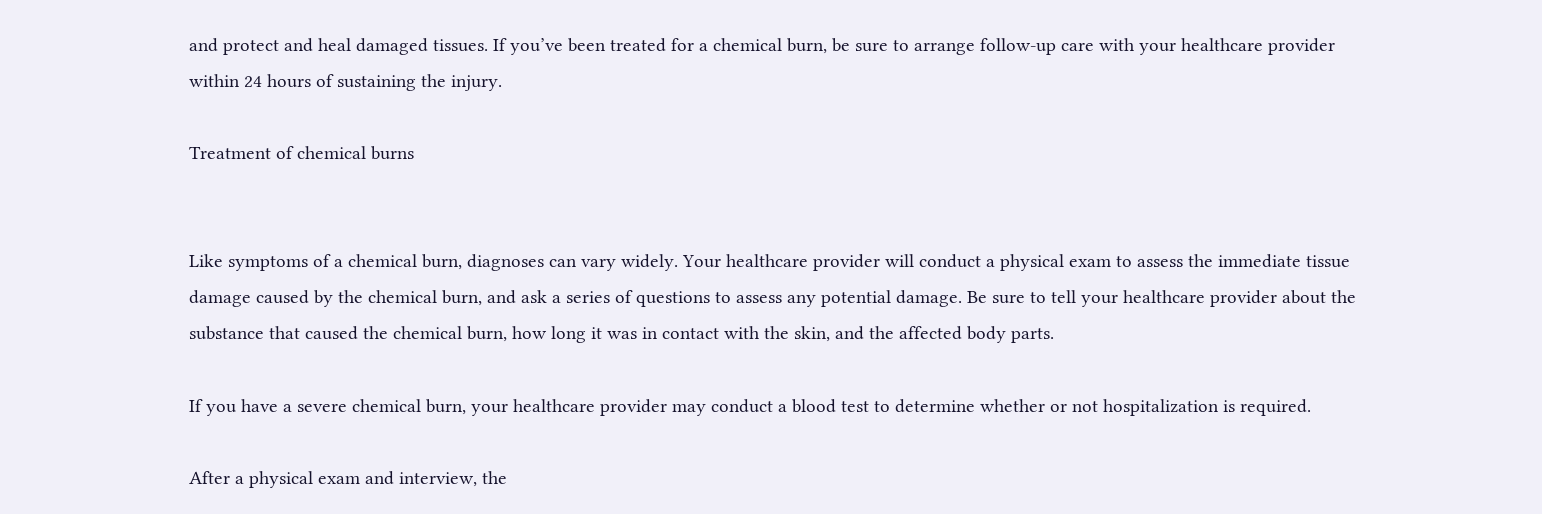and protect and heal damaged tissues. If you’ve been treated for a chemical burn, be sure to arrange follow-up care with your healthcare provider within 24 hours of sustaining the injury.

Treatment of chemical burns


Like symptoms of a chemical burn, diagnoses can vary widely. Your healthcare provider will conduct a physical exam to assess the immediate tissue damage caused by the chemical burn, and ask a series of questions to assess any potential damage. Be sure to tell your healthcare provider about the substance that caused the chemical burn, how long it was in contact with the skin, and the affected body parts.

If you have a severe chemical burn, your healthcare provider may conduct a blood test to determine whether or not hospitalization is required.

After a physical exam and interview, the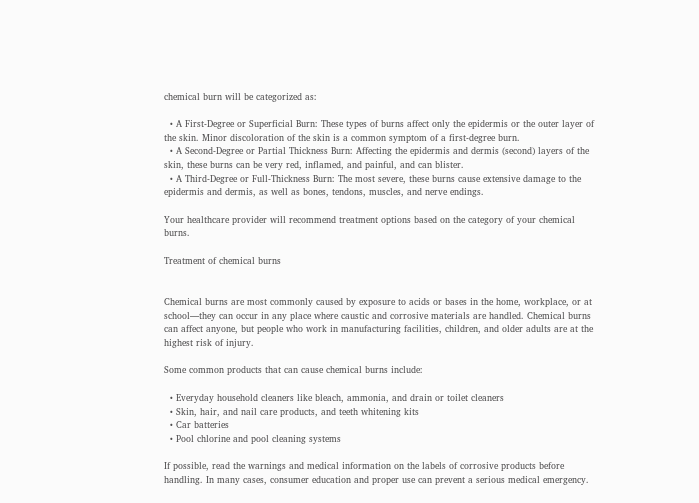chemical burn will be categorized as:

  • A First-Degree or Superficial Burn: These types of burns affect only the epidermis or the outer layer of the skin. Minor discoloration of the skin is a common symptom of a first-degree burn.
  • A Second-Degree or Partial Thickness Burn: Affecting the epidermis and dermis (second) layers of the skin, these burns can be very red, inflamed, and painful, and can blister.
  • A Third-Degree or Full-Thickness Burn: The most severe, these burns cause extensive damage to the epidermis and dermis, as well as bones, tendons, muscles, and nerve endings.

Your healthcare provider will recommend treatment options based on the category of your chemical burns.

Treatment of chemical burns


Chemical burns are most commonly caused by exposure to acids or bases in the home, workplace, or at school—they can occur in any place where caustic and corrosive materials are handled. Chemical burns can affect anyone, but people who work in manufacturing facilities, children, and older adults are at the highest risk of injury.

Some common products that can cause chemical burns include:

  • Everyday household cleaners like bleach, ammonia, and drain or toilet cleaners
  • Skin, hair, and nail care products, and teeth whitening kits
  • Car batteries
  • Pool chlorine and pool cleaning systems

If possible, read the warnings and medical information on the labels of corrosive products before handling. In many cases, consumer education and proper use can prevent a serious medical emergency.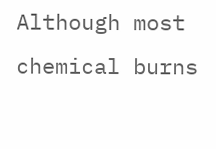Although most chemical burns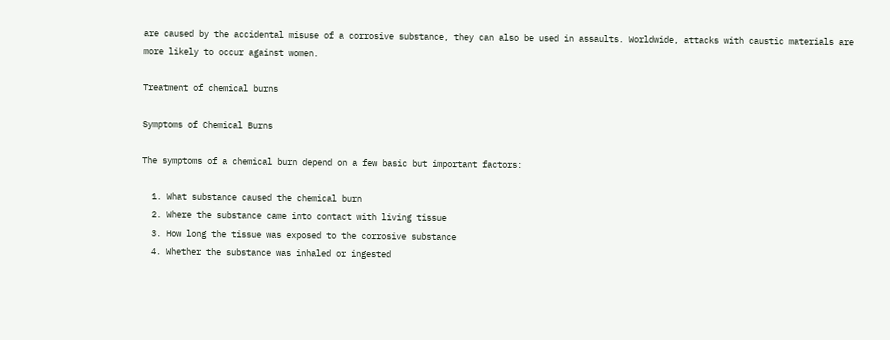are caused by the accidental misuse of a corrosive substance, they can also be used in assaults. Worldwide, attacks with caustic materials are more likely to occur against women.

Treatment of chemical burns

Symptoms of Chemical Burns

The symptoms of a chemical burn depend on a few basic but important factors:

  1. What substance caused the chemical burn
  2. Where the substance came into contact with living tissue
  3. How long the tissue was exposed to the corrosive substance
  4. Whether the substance was inhaled or ingested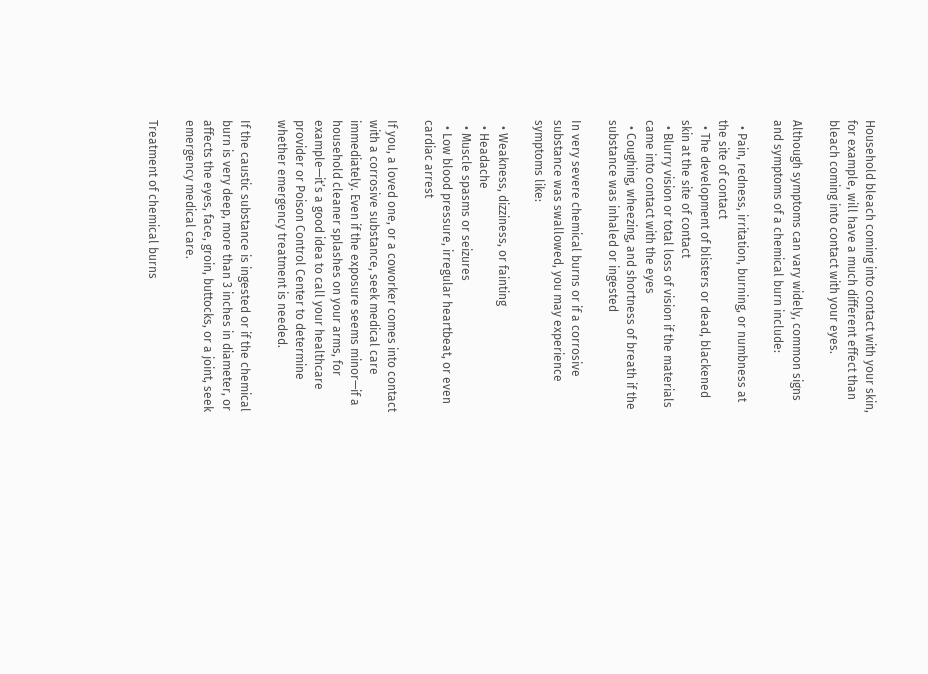Household bleach coming into contact with your skin, for example, will have a much different effect than bleach coming into contact with your eyes.

Although symptoms can vary widely, common signs and symptoms of a chemical burn include:

  • Pain, redness, irritation, burning, or numbness at the site of contact
  • The development of blisters or dead, blackened skin at the site of contact
  • Blurry vision or total loss of vision if the materials came into contact with the eyes
  • Coughing, wheezing, and shortness of breath if the substance was inhaled or ingested

In very severe chemical burns or if a corrosive substance was swallowed, you may experience symptoms like:

  • Weakness, dizziness, or fainting
  • Headache
  • Muscle spasms or seizures
  • Low blood pressure, irregular heartbeat, or even cardiac arrest

If you, a loved one, or a coworker comes into contact with a corrosive substance, seek medical care immediately. Even if the exposure seems minor—if a household cleaner splashes on your arms, for example—it’s a good idea to call your healthcare provider or Poison Control Center to determine whether emergency treatment is needed.

If the caustic substance is ingested or if the chemical burn is very deep, more than 3 inches in diameter, or affects the eyes, face, groin, buttocks, or a joint, seek emergency medical care.

Treatment of chemical burns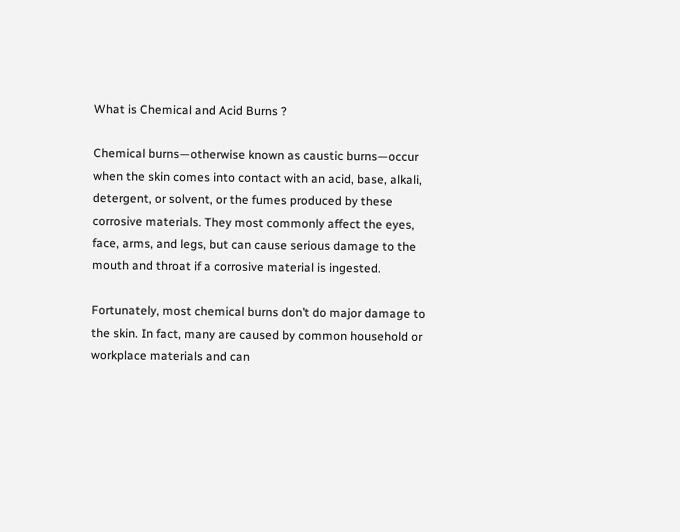What is Chemical and Acid Burns ?

Chemical burns—otherwise known as caustic burns—occur when the skin comes into contact with an acid, base, alkali, detergent, or solvent, or the fumes produced by these corrosive materials. They most commonly affect the eyes, face, arms, and legs, but can cause serious damage to the mouth and throat if a corrosive material is ingested.

Fortunately, most chemical burns don’t do major damage to the skin. In fact, many are caused by common household or workplace materials and can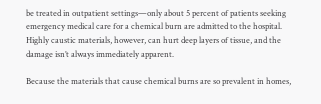be treated in outpatient settings—only about 5 percent of patients seeking emergency medical care for a chemical burn are admitted to the hospital. Highly caustic materials, however, can hurt deep layers of tissue, and the damage isn’t always immediately apparent.

Because the materials that cause chemical burns are so prevalent in homes,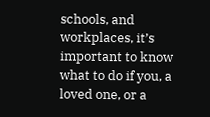schools, and workplaces, it’s important to know what to do if you, a loved one, or a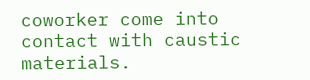coworker come into contact with caustic materials.